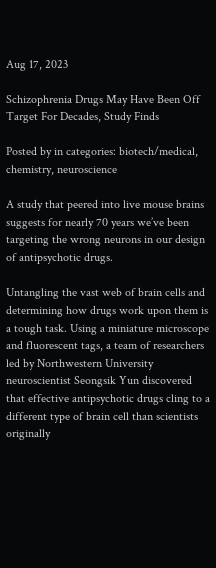Aug 17, 2023

Schizophrenia Drugs May Have Been Off Target For Decades, Study Finds

Posted by in categories: biotech/medical, chemistry, neuroscience

A study that peered into live mouse brains suggests for nearly 70 years we’ve been targeting the wrong neurons in our design of antipsychotic drugs.

Untangling the vast web of brain cells and determining how drugs work upon them is a tough task. Using a miniature microscope and fluorescent tags, a team of researchers led by Northwestern University neuroscientist Seongsik Yun discovered that effective antipsychotic drugs cling to a different type of brain cell than scientists originally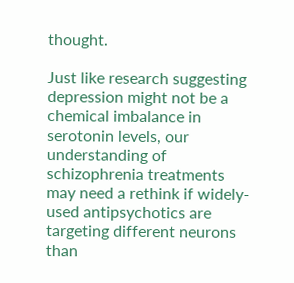thought.

Just like research suggesting depression might not be a chemical imbalance in serotonin levels, our understanding of schizophrenia treatments may need a rethink if widely-used antipsychotics are targeting different neurons than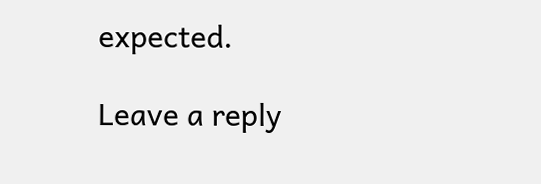expected.

Leave a reply